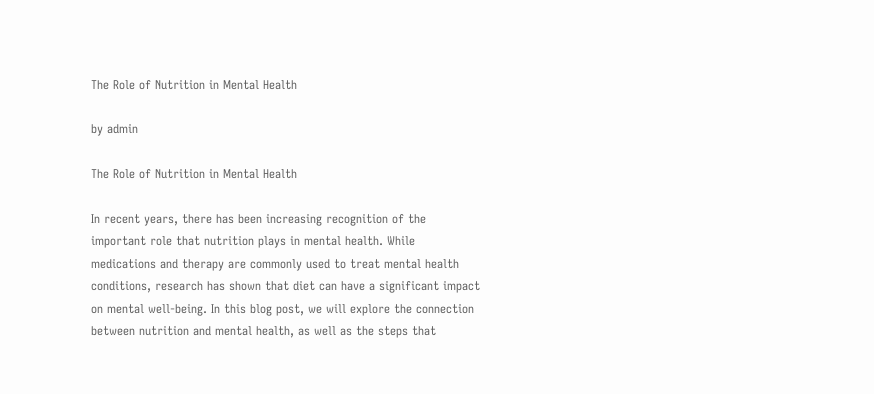The Role of Nutrition in Mental Health

by admin

The Role of Nutrition in Mental Health

In recent years, there has been increasing recognition of the important role that nutrition plays in mental health. While medications and therapy are commonly used to treat mental health conditions, research has shown that diet can have a significant impact on mental well-being. In this blog post, we will explore the connection between nutrition and mental health, as well as the steps that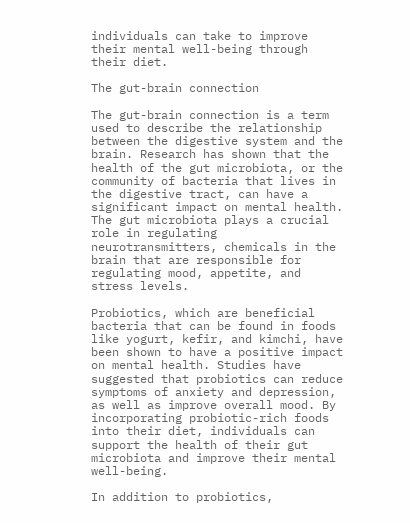individuals can take to improve their mental well-being through their diet.

The gut-brain connection

The gut-brain connection is a term used to describe the relationship between the digestive system and the brain. Research has shown that the health of the gut microbiota, or the community of bacteria that lives in the digestive tract, can have a significant impact on mental health. The gut microbiota plays a crucial role in regulating neurotransmitters, chemicals in the brain that are responsible for regulating mood, appetite, and stress levels.

Probiotics, which are beneficial bacteria that can be found in foods like yogurt, kefir, and kimchi, have been shown to have a positive impact on mental health. Studies have suggested that probiotics can reduce symptoms of anxiety and depression, as well as improve overall mood. By incorporating probiotic-rich foods into their diet, individuals can support the health of their gut microbiota and improve their mental well-being.

In addition to probiotics,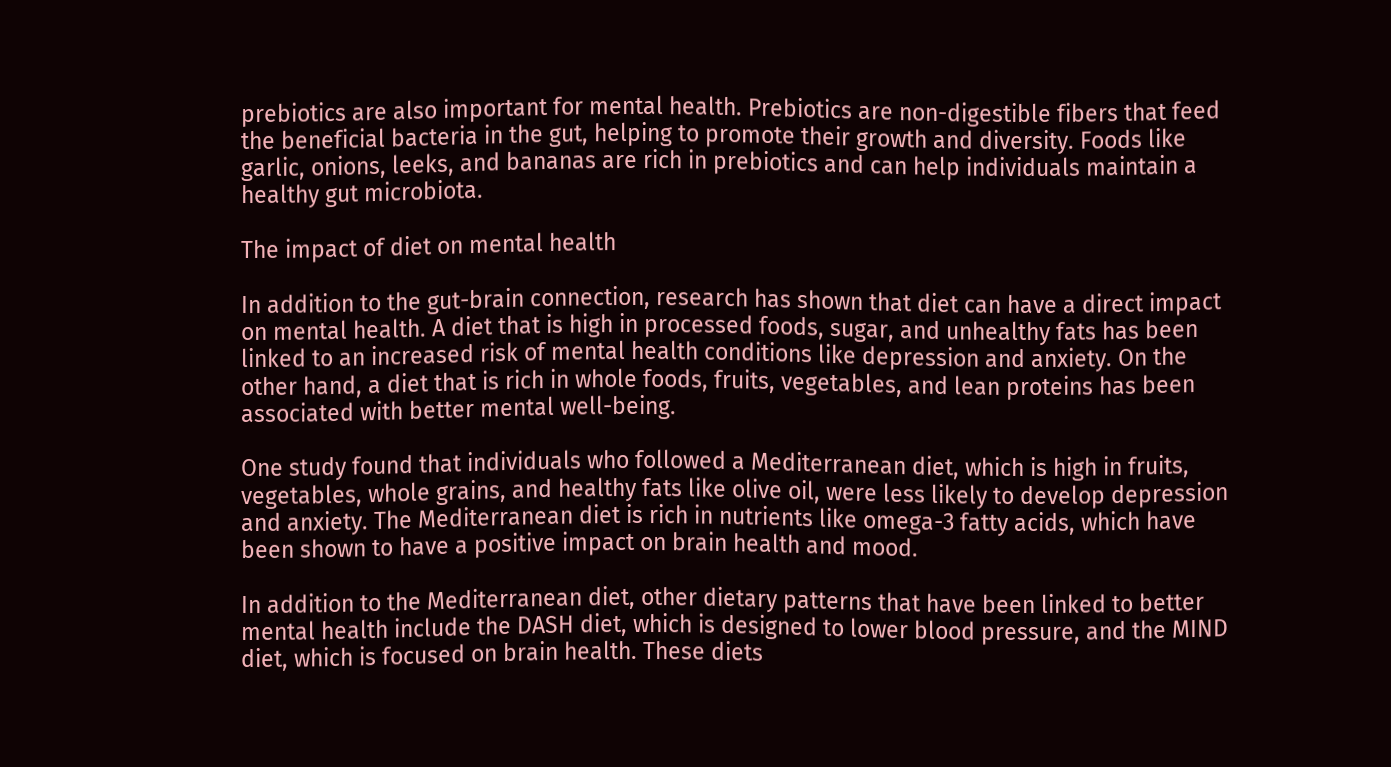prebiotics are also important for mental health. Prebiotics are non-digestible fibers that feed the beneficial bacteria in the gut, helping to promote their growth and diversity. Foods like garlic, onions, leeks, and bananas are rich in prebiotics and can help individuals maintain a healthy gut microbiota.

The impact of diet on mental health

In addition to the gut-brain connection, research has shown that diet can have a direct impact on mental health. A diet that is high in processed foods, sugar, and unhealthy fats has been linked to an increased risk of mental health conditions like depression and anxiety. On the other hand, a diet that is rich in whole foods, fruits, vegetables, and lean proteins has been associated with better mental well-being.

One study found that individuals who followed a Mediterranean diet, which is high in fruits, vegetables, whole grains, and healthy fats like olive oil, were less likely to develop depression and anxiety. The Mediterranean diet is rich in nutrients like omega-3 fatty acids, which have been shown to have a positive impact on brain health and mood.

In addition to the Mediterranean diet, other dietary patterns that have been linked to better mental health include the DASH diet, which is designed to lower blood pressure, and the MIND diet, which is focused on brain health. These diets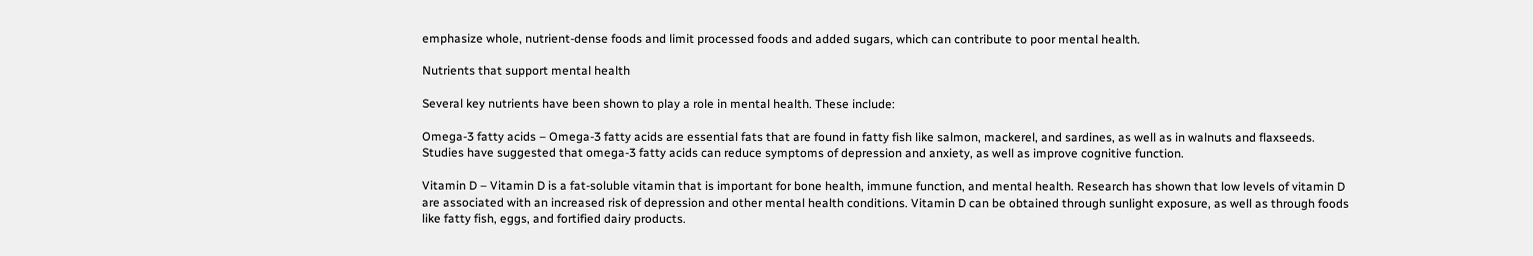emphasize whole, nutrient-dense foods and limit processed foods and added sugars, which can contribute to poor mental health.

Nutrients that support mental health

Several key nutrients have been shown to play a role in mental health. These include:

Omega-3 fatty acids – Omega-3 fatty acids are essential fats that are found in fatty fish like salmon, mackerel, and sardines, as well as in walnuts and flaxseeds. Studies have suggested that omega-3 fatty acids can reduce symptoms of depression and anxiety, as well as improve cognitive function.

Vitamin D – Vitamin D is a fat-soluble vitamin that is important for bone health, immune function, and mental health. Research has shown that low levels of vitamin D are associated with an increased risk of depression and other mental health conditions. Vitamin D can be obtained through sunlight exposure, as well as through foods like fatty fish, eggs, and fortified dairy products.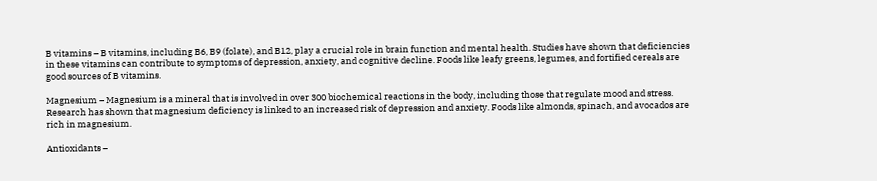B vitamins – B vitamins, including B6, B9 (folate), and B12, play a crucial role in brain function and mental health. Studies have shown that deficiencies in these vitamins can contribute to symptoms of depression, anxiety, and cognitive decline. Foods like leafy greens, legumes, and fortified cereals are good sources of B vitamins.

Magnesium – Magnesium is a mineral that is involved in over 300 biochemical reactions in the body, including those that regulate mood and stress. Research has shown that magnesium deficiency is linked to an increased risk of depression and anxiety. Foods like almonds, spinach, and avocados are rich in magnesium.

Antioxidants –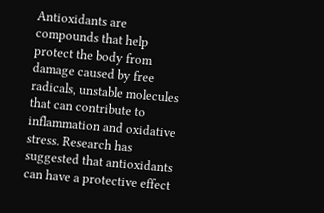Antioxidants are compounds that help protect the body from damage caused by free radicals, unstable molecules that can contribute to inflammation and oxidative stress. Research has suggested that antioxidants can have a protective effect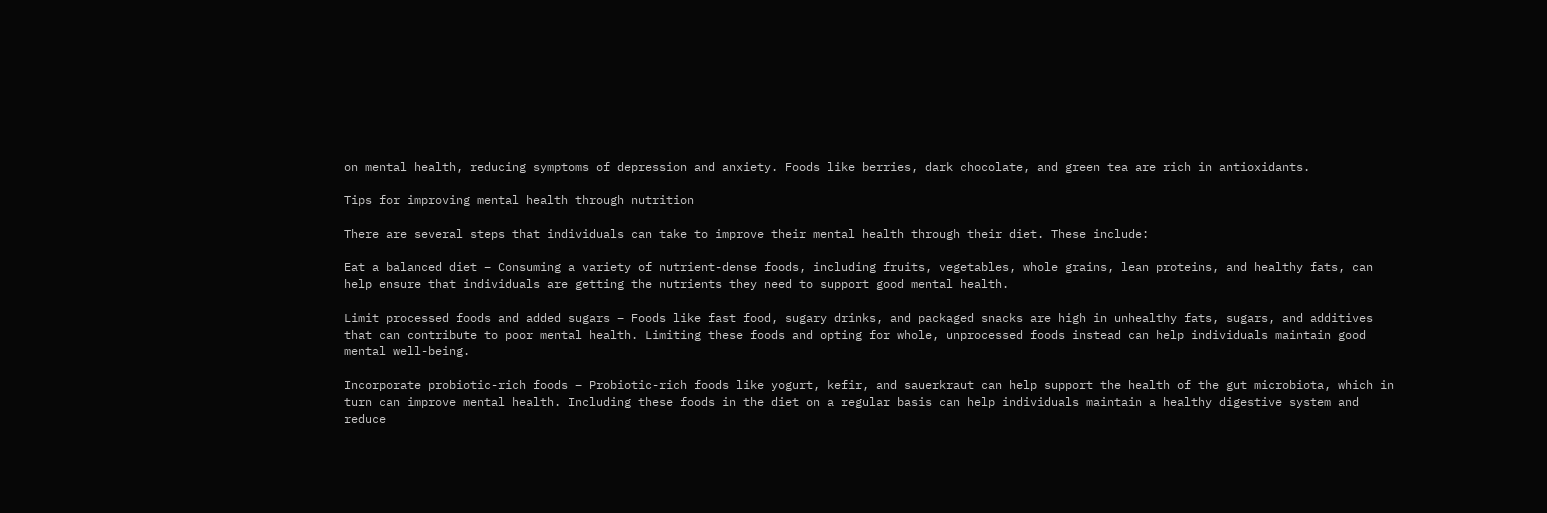on mental health, reducing symptoms of depression and anxiety. Foods like berries, dark chocolate, and green tea are rich in antioxidants.

Tips for improving mental health through nutrition

There are several steps that individuals can take to improve their mental health through their diet. These include:

Eat a balanced diet – Consuming a variety of nutrient-dense foods, including fruits, vegetables, whole grains, lean proteins, and healthy fats, can help ensure that individuals are getting the nutrients they need to support good mental health.

Limit processed foods and added sugars – Foods like fast food, sugary drinks, and packaged snacks are high in unhealthy fats, sugars, and additives that can contribute to poor mental health. Limiting these foods and opting for whole, unprocessed foods instead can help individuals maintain good mental well-being.

Incorporate probiotic-rich foods – Probiotic-rich foods like yogurt, kefir, and sauerkraut can help support the health of the gut microbiota, which in turn can improve mental health. Including these foods in the diet on a regular basis can help individuals maintain a healthy digestive system and reduce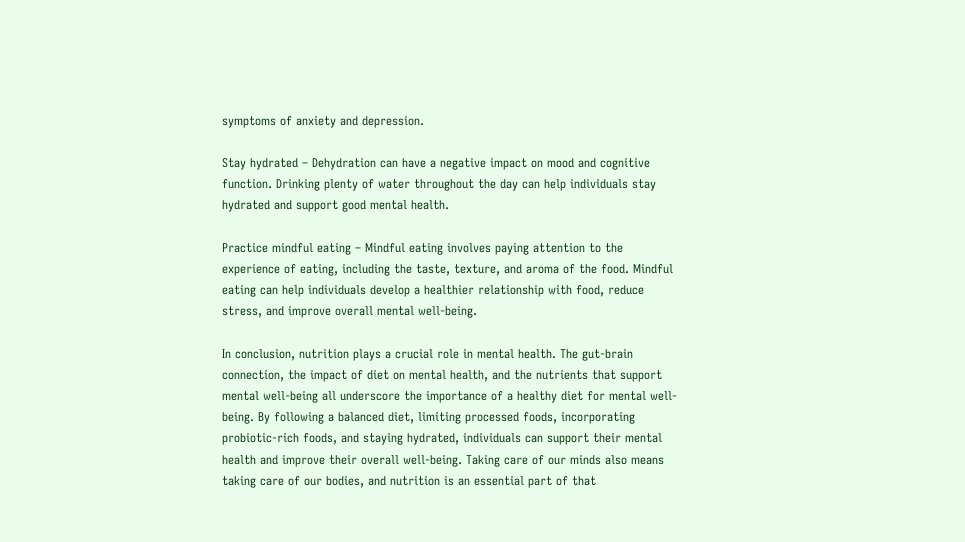symptoms of anxiety and depression.

Stay hydrated – Dehydration can have a negative impact on mood and cognitive function. Drinking plenty of water throughout the day can help individuals stay hydrated and support good mental health.

Practice mindful eating – Mindful eating involves paying attention to the experience of eating, including the taste, texture, and aroma of the food. Mindful eating can help individuals develop a healthier relationship with food, reduce stress, and improve overall mental well-being.

In conclusion, nutrition plays a crucial role in mental health. The gut-brain connection, the impact of diet on mental health, and the nutrients that support mental well-being all underscore the importance of a healthy diet for mental well-being. By following a balanced diet, limiting processed foods, incorporating probiotic-rich foods, and staying hydrated, individuals can support their mental health and improve their overall well-being. Taking care of our minds also means taking care of our bodies, and nutrition is an essential part of that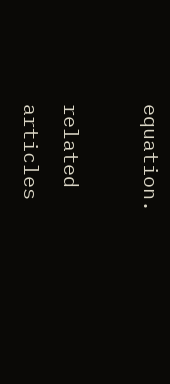equation.

related articles